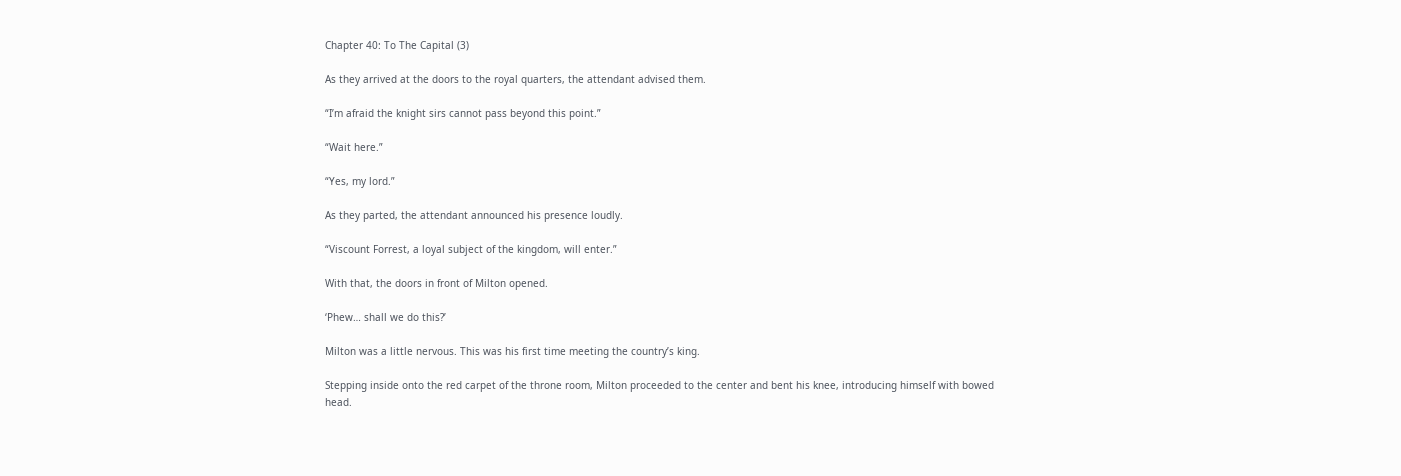Chapter 40: To The Capital (3)

As they arrived at the doors to the royal quarters, the attendant advised them.

“I’m afraid the knight sirs cannot pass beyond this point.”

“Wait here.”

“Yes, my lord.”

As they parted, the attendant announced his presence loudly.

“Viscount Forrest, a loyal subject of the kingdom, will enter.”

With that, the doors in front of Milton opened.

‘Phew… shall we do this?’

Milton was a little nervous. This was his first time meeting the country’s king.

Stepping inside onto the red carpet of the throne room, Milton proceeded to the center and bent his knee, introducing himself with bowed head.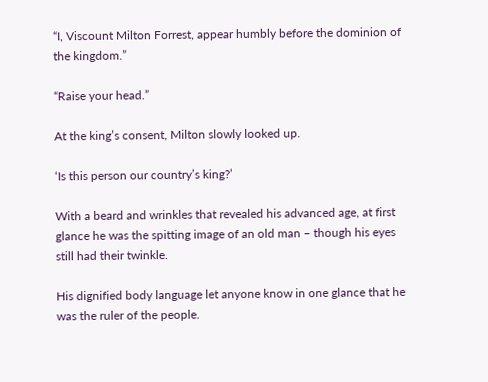“I, Viscount Milton Forrest, appear humbly before the dominion of the kingdom.”

“Raise your head.”

At the king’s consent, Milton slowly looked up.

‘Is this person our country’s king?’

With a beard and wrinkles that revealed his advanced age, at first glance he was the spitting image of an old man – though his eyes still had their twinkle.

His dignified body language let anyone know in one glance that he was the ruler of the people.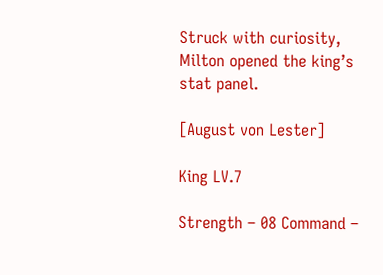Struck with curiosity, Milton opened the king’s stat panel.

[August von Lester]

King LV.7

Strength – 08 Command –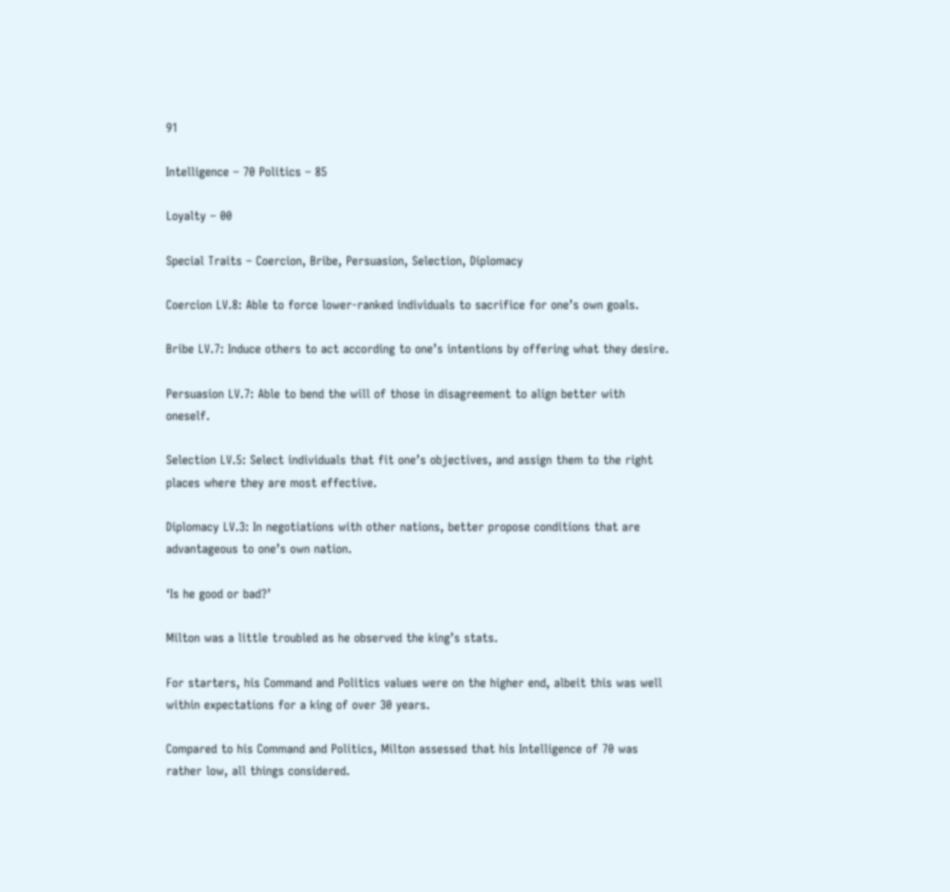91

Intelligence – 70 Politics – 85

Loyalty – 00

Special Traits – Coercion, Bribe, Persuasion, Selection, Diplomacy

Coercion LV.8: Able to force lower-ranked individuals to sacrifice for one’s own goals.

Bribe LV.7: Induce others to act according to one’s intentions by offering what they desire.

Persuasion LV.7: Able to bend the will of those in disagreement to align better with oneself.

Selection LV.5: Select individuals that fit one’s objectives, and assign them to the right places where they are most effective.

Diplomacy LV.3: In negotiations with other nations, better propose conditions that are advantageous to one’s own nation.

‘Is he good or bad?’

Milton was a little troubled as he observed the king’s stats.

For starters, his Command and Politics values were on the higher end, albeit this was well within expectations for a king of over 30 years.

Compared to his Command and Politics, Milton assessed that his Intelligence of 70 was rather low, all things considered.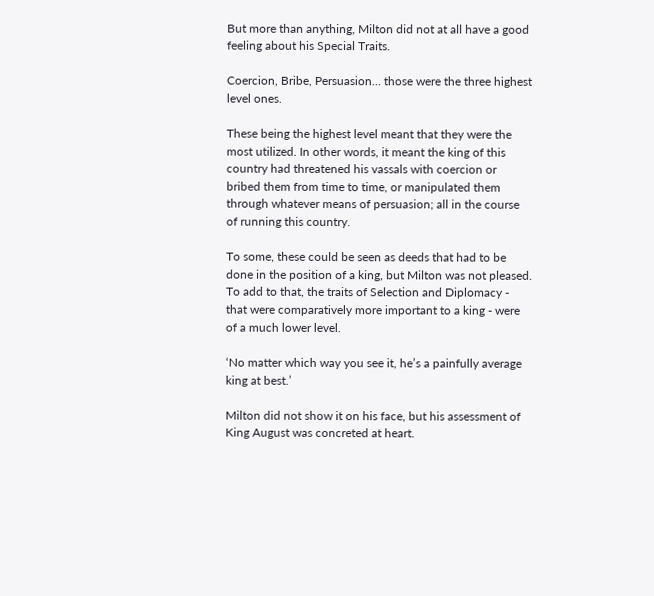But more than anything, Milton did not at all have a good feeling about his Special Traits.

Coercion, Bribe, Persuasion… those were the three highest level ones.

These being the highest level meant that they were the most utilized. In other words, it meant the king of this country had threatened his vassals with coercion or bribed them from time to time, or manipulated them through whatever means of persuasion; all in the course of running this country.

To some, these could be seen as deeds that had to be done in the position of a king, but Milton was not pleased. To add to that, the traits of Selection and Diplomacy - that were comparatively more important to a king - were of a much lower level.

‘No matter which way you see it, he’s a painfully average king at best.’

Milton did not show it on his face, but his assessment of King August was concreted at heart.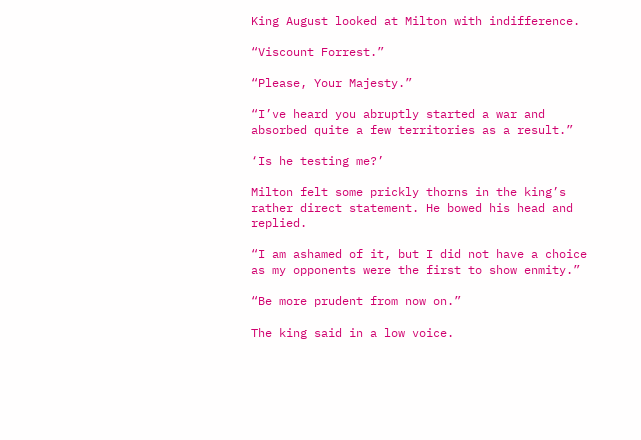King August looked at Milton with indifference.

“Viscount Forrest.”

“Please, Your Majesty.”

“I’ve heard you abruptly started a war and absorbed quite a few territories as a result.”

‘Is he testing me?’

Milton felt some prickly thorns in the king’s rather direct statement. He bowed his head and replied.

“I am ashamed of it, but I did not have a choice as my opponents were the first to show enmity.”

“Be more prudent from now on.”

The king said in a low voice.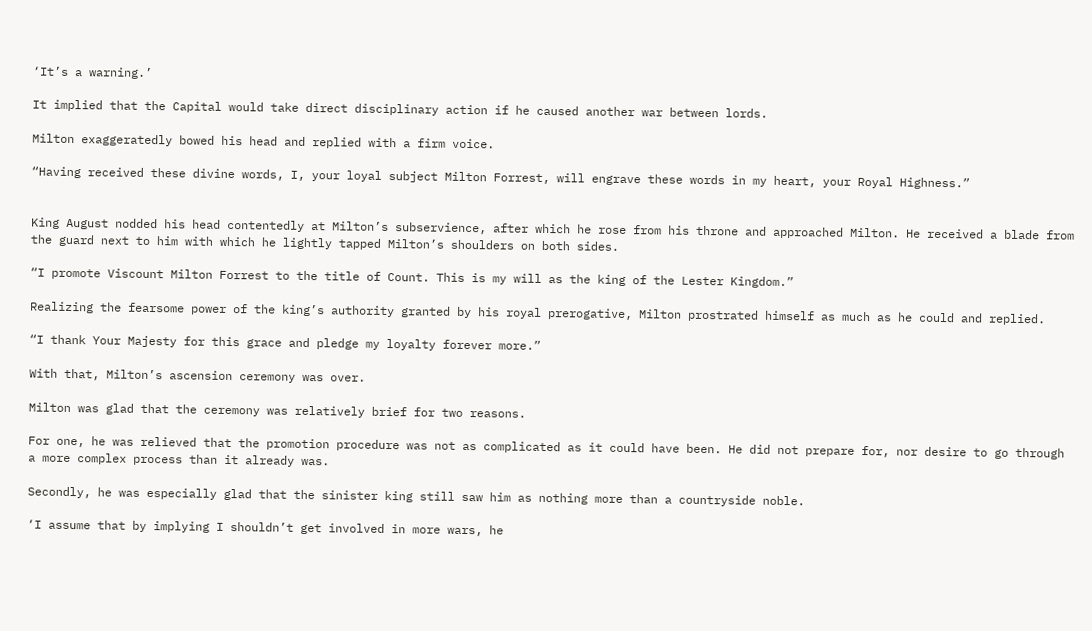‘It’s a warning.’

It implied that the Capital would take direct disciplinary action if he caused another war between lords.

Milton exaggeratedly bowed his head and replied with a firm voice.

“Having received these divine words, I, your loyal subject Milton Forrest, will engrave these words in my heart, your Royal Highness.”


King August nodded his head contentedly at Milton’s subservience, after which he rose from his throne and approached Milton. He received a blade from the guard next to him with which he lightly tapped Milton’s shoulders on both sides.

“I promote Viscount Milton Forrest to the title of Count. This is my will as the king of the Lester Kingdom.”

Realizing the fearsome power of the king’s authority granted by his royal prerogative, Milton prostrated himself as much as he could and replied.

“I thank Your Majesty for this grace and pledge my loyalty forever more.”

With that, Milton’s ascension ceremony was over.

Milton was glad that the ceremony was relatively brief for two reasons.

For one, he was relieved that the promotion procedure was not as complicated as it could have been. He did not prepare for, nor desire to go through a more complex process than it already was.

Secondly, he was especially glad that the sinister king still saw him as nothing more than a countryside noble.

‘I assume that by implying I shouldn’t get involved in more wars, he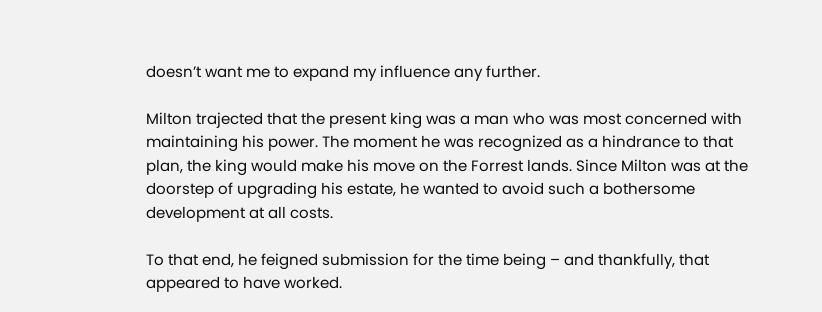doesn’t want me to expand my influence any further.

Milton trajected that the present king was a man who was most concerned with maintaining his power. The moment he was recognized as a hindrance to that plan, the king would make his move on the Forrest lands. Since Milton was at the doorstep of upgrading his estate, he wanted to avoid such a bothersome development at all costs.

To that end, he feigned submission for the time being – and thankfully, that appeared to have worked.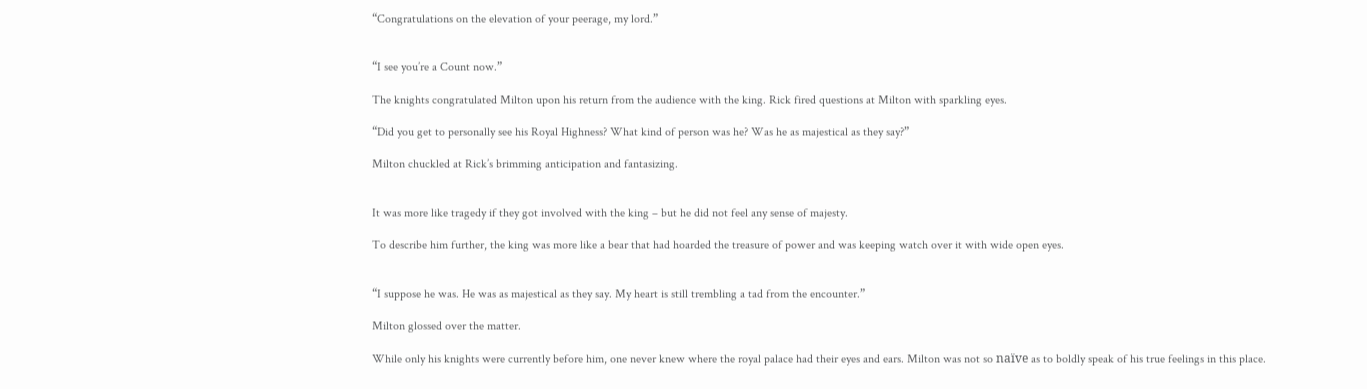“Congratulations on the elevation of your peerage, my lord.”


“I see you’re a Count now.”

The knights congratulated Milton upon his return from the audience with the king. Rick fired questions at Milton with sparkling eyes.

“Did you get to personally see his Royal Highness? What kind of person was he? Was he as majestical as they say?”

Milton chuckled at Rick’s brimming anticipation and fantasizing.


It was more like tragedy if they got involved with the king – but he did not feel any sense of majesty.

To describe him further, the king was more like a bear that had hoarded the treasure of power and was keeping watch over it with wide open eyes.


“I suppose he was. He was as majestical as they say. My heart is still trembling a tad from the encounter.”

Milton glossed over the matter.

While only his knights were currently before him, one never knew where the royal palace had their eyes and ears. Milton was not so naïve as to boldly speak of his true feelings in this place.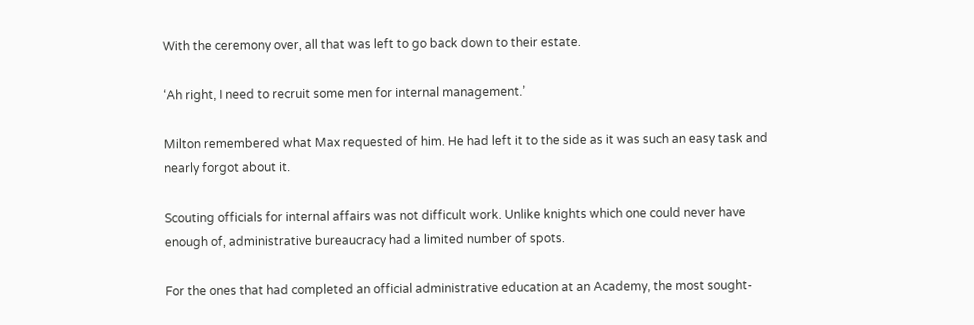With the ceremony over, all that was left to go back down to their estate.

‘Ah right, I need to recruit some men for internal management.’

Milton remembered what Max requested of him. He had left it to the side as it was such an easy task and nearly forgot about it.

Scouting officials for internal affairs was not difficult work. Unlike knights which one could never have enough of, administrative bureaucracy had a limited number of spots.

For the ones that had completed an official administrative education at an Academy, the most sought-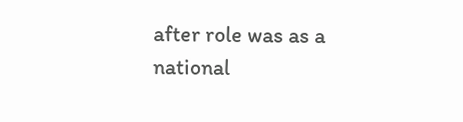after role was as a national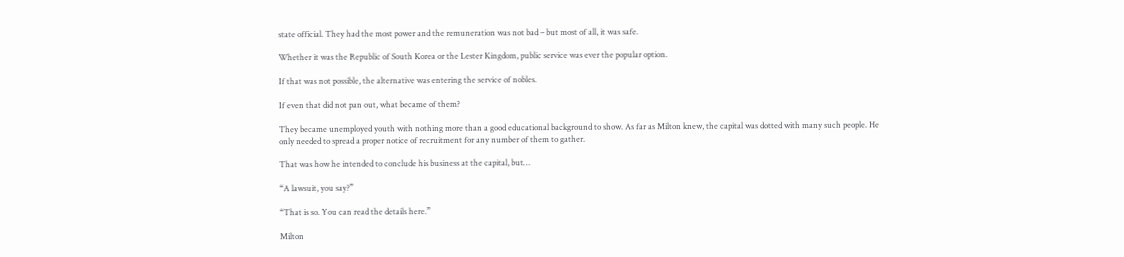state official. They had the most power and the remuneration was not bad – but most of all, it was safe.

Whether it was the Republic of South Korea or the Lester Kingdom, public service was ever the popular option.

If that was not possible, the alternative was entering the service of nobles.

If even that did not pan out, what became of them?

They became unemployed youth with nothing more than a good educational background to show. As far as Milton knew, the capital was dotted with many such people. He only needed to spread a proper notice of recruitment for any number of them to gather.

That was how he intended to conclude his business at the capital, but…

“A lawsuit, you say?”

“That is so. You can read the details here.”

Milton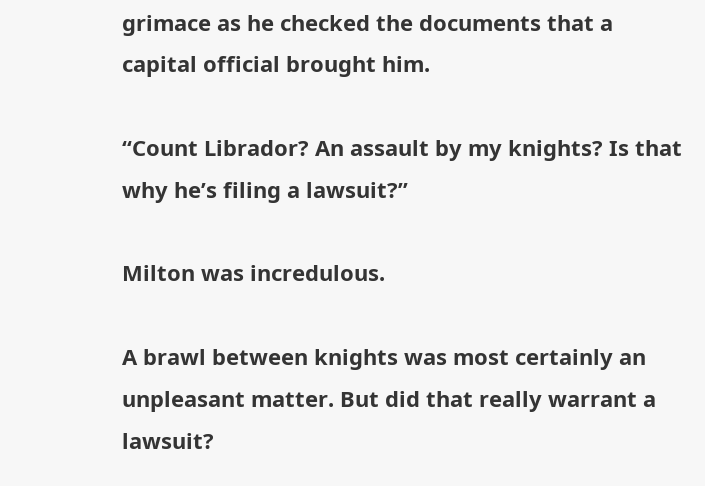grimace as he checked the documents that a capital official brought him.

“Count Librador? An assault by my knights? Is that why he’s filing a lawsuit?”

Milton was incredulous.

A brawl between knights was most certainly an unpleasant matter. But did that really warrant a lawsuit?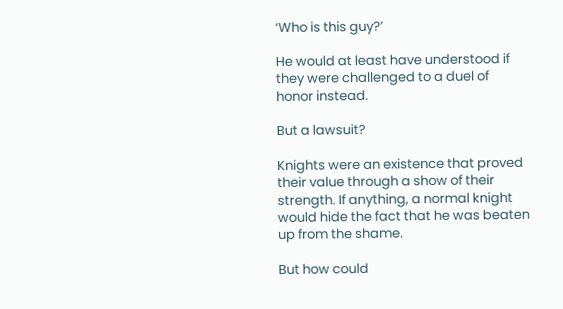‘Who is this guy?’

He would at least have understood if they were challenged to a duel of honor instead.

But a lawsuit?

Knights were an existence that proved their value through a show of their strength. If anything, a normal knight would hide the fact that he was beaten up from the shame.

But how could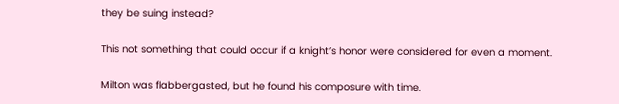they be suing instead?

This not something that could occur if a knight’s honor were considered for even a moment.

Milton was flabbergasted, but he found his composure with time.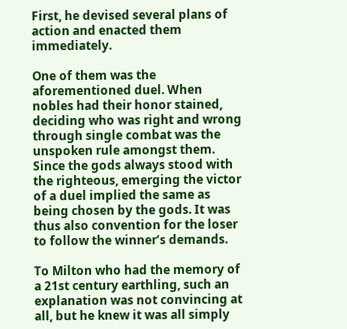First, he devised several plans of action and enacted them immediately.

One of them was the aforementioned duel. When nobles had their honor stained, deciding who was right and wrong through single combat was the unspoken rule amongst them. Since the gods always stood with the righteous, emerging the victor of a duel implied the same as being chosen by the gods. It was thus also convention for the loser to follow the winner’s demands.

To Milton who had the memory of a 21st century earthling, such an explanation was not convincing at all, but he knew it was all simply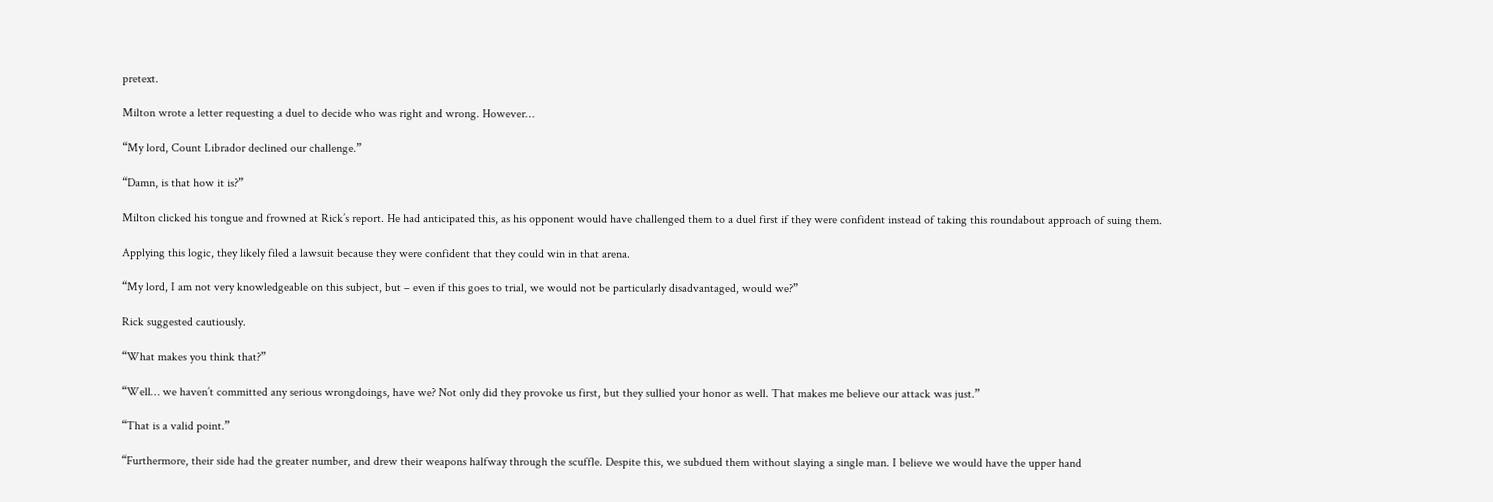pretext.

Milton wrote a letter requesting a duel to decide who was right and wrong. However…

“My lord, Count Librador declined our challenge.”

“Damn, is that how it is?”

Milton clicked his tongue and frowned at Rick’s report. He had anticipated this, as his opponent would have challenged them to a duel first if they were confident instead of taking this roundabout approach of suing them.

Applying this logic, they likely filed a lawsuit because they were confident that they could win in that arena.

“My lord, I am not very knowledgeable on this subject, but – even if this goes to trial, we would not be particularly disadvantaged, would we?”

Rick suggested cautiously.

“What makes you think that?”

“Well… we haven’t committed any serious wrongdoings, have we? Not only did they provoke us first, but they sullied your honor as well. That makes me believe our attack was just.”

“That is a valid point.”

“Furthermore, their side had the greater number, and drew their weapons halfway through the scuffle. Despite this, we subdued them without slaying a single man. I believe we would have the upper hand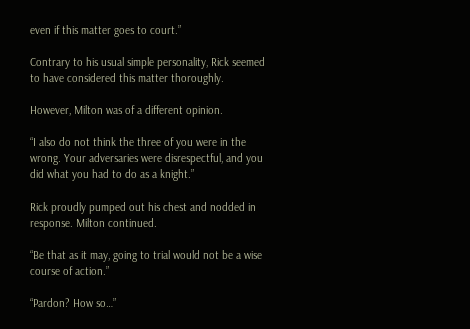even if this matter goes to court.”

Contrary to his usual simple personality, Rick seemed to have considered this matter thoroughly.

However, Milton was of a different opinion.

“I also do not think the three of you were in the wrong. Your adversaries were disrespectful, and you did what you had to do as a knight.”

Rick proudly pumped out his chest and nodded in response. Milton continued.

“Be that as it may, going to trial would not be a wise course of action.”

“Pardon? How so…”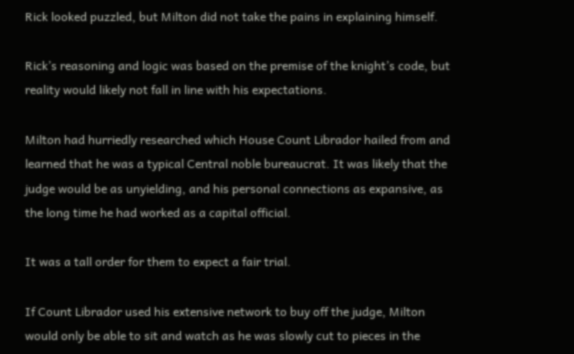Rick looked puzzled, but Milton did not take the pains in explaining himself.

Rick’s reasoning and logic was based on the premise of the knight’s code, but reality would likely not fall in line with his expectations.

Milton had hurriedly researched which House Count Librador hailed from and learned that he was a typical Central noble bureaucrat. It was likely that the judge would be as unyielding, and his personal connections as expansive, as the long time he had worked as a capital official.

It was a tall order for them to expect a fair trial.

If Count Librador used his extensive network to buy off the judge, Milton would only be able to sit and watch as he was slowly cut to pieces in the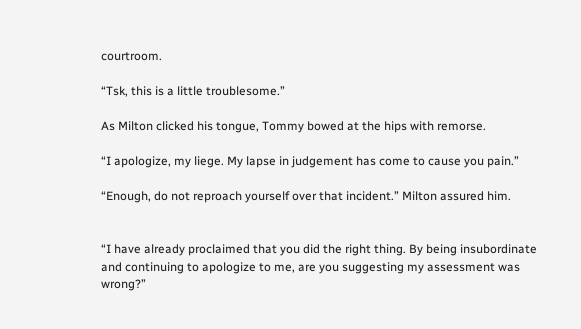courtroom.

“Tsk, this is a little troublesome.”

As Milton clicked his tongue, Tommy bowed at the hips with remorse.

“I apologize, my liege. My lapse in judgement has come to cause you pain.”

“Enough, do not reproach yourself over that incident.” Milton assured him.


“I have already proclaimed that you did the right thing. By being insubordinate and continuing to apologize to me, are you suggesting my assessment was wrong?”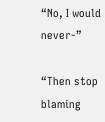“No, I would never-”

“Then stop blaming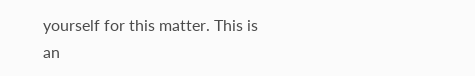yourself for this matter. This is an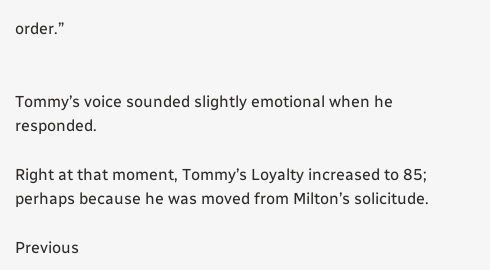order.”


Tommy’s voice sounded slightly emotional when he responded.

Right at that moment, Tommy’s Loyalty increased to 85; perhaps because he was moved from Milton’s solicitude.

Previous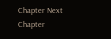Chapter Next Chapter